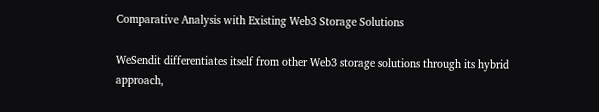Comparative Analysis with Existing Web3 Storage Solutions

WeSendit differentiates itself from other Web3 storage solutions through its hybrid approach,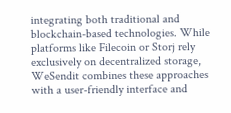integrating both traditional and blockchain-based technologies. While platforms like Filecoin or Storj rely exclusively on decentralized storage, WeSendit combines these approaches with a user-friendly interface and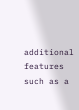additional features such as a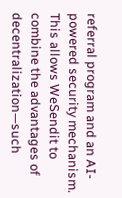referral program and an AI-powered security mechanism. This allows WeSendit to combine the advantages of decentralization—such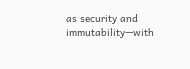as security and immutability—with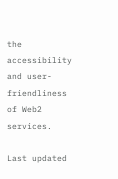the accessibility and user-friendliness of Web2 services.

Last updated